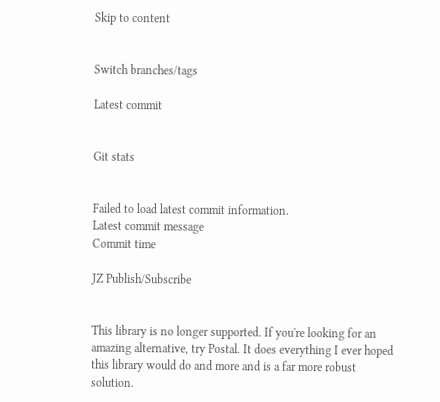Skip to content


Switch branches/tags

Latest commit


Git stats


Failed to load latest commit information.
Latest commit message
Commit time

JZ Publish/Subscribe


This library is no longer supported. If you're looking for an amazing alternative, try Postal. It does everything I ever hoped this library would do and more and is a far more robust solution.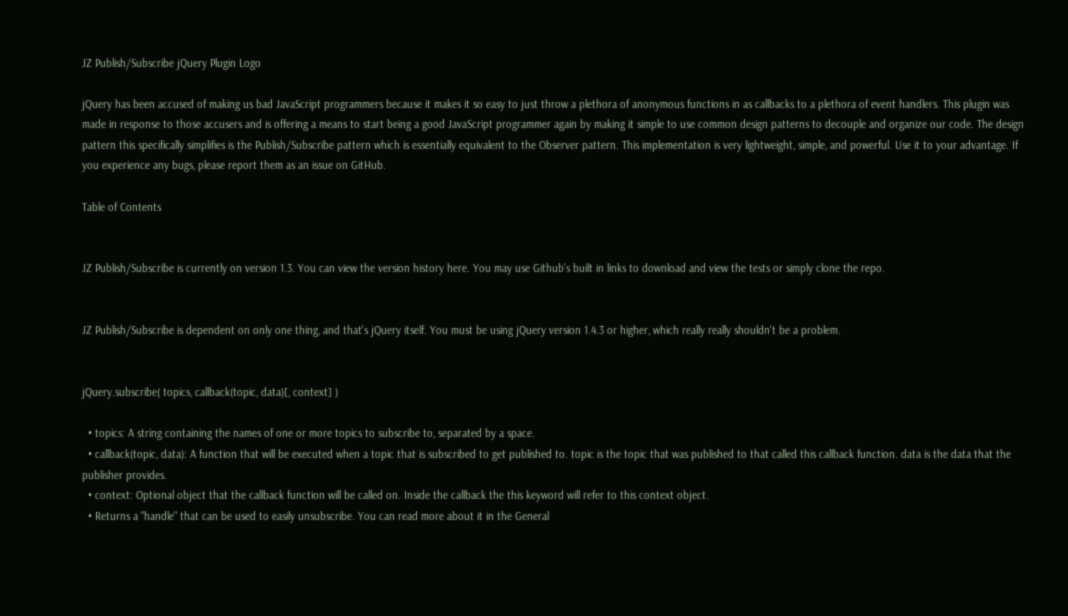JZ Publish/Subscribe jQuery Plugin Logo

jQuery has been accused of making us bad JavaScript programmers because it makes it so easy to just throw a plethora of anonymous functions in as callbacks to a plethora of event handlers. This plugin was made in response to those accusers and is offering a means to start being a good JavaScript programmer again by making it simple to use common design patterns to decouple and organize our code. The design pattern this specifically simplifies is the Publish/Subscribe pattern which is essentially equivalent to the Observer pattern. This implementation is very lightweight, simple, and powerful. Use it to your advantage. If you experience any bugs, please report them as an issue on GitHub.

Table of Contents


JZ Publish/Subscribe is currently on version 1.3. You can view the version history here. You may use Github's built in links to download and view the tests or simply clone the repo.


JZ Publish/Subscribe is dependent on only one thing, and that's jQuery itself. You must be using jQuery version 1.4.3 or higher, which really really shouldn't be a problem.


jQuery.subscribe( topics, callback(topic, data)[, context] )

  • topics: A string containing the names of one or more topics to subscribe to, separated by a space.
  • callback(topic, data): A function that will be executed when a topic that is subscribed to get published to. topic is the topic that was published to that called this callback function. data is the data that the publisher provides.
  • context: Optional object that the callback function will be called on. Inside the callback the this keyword will refer to this context object.
  • Returns a "handle" that can be used to easily unsubscribe. You can read more about it in the General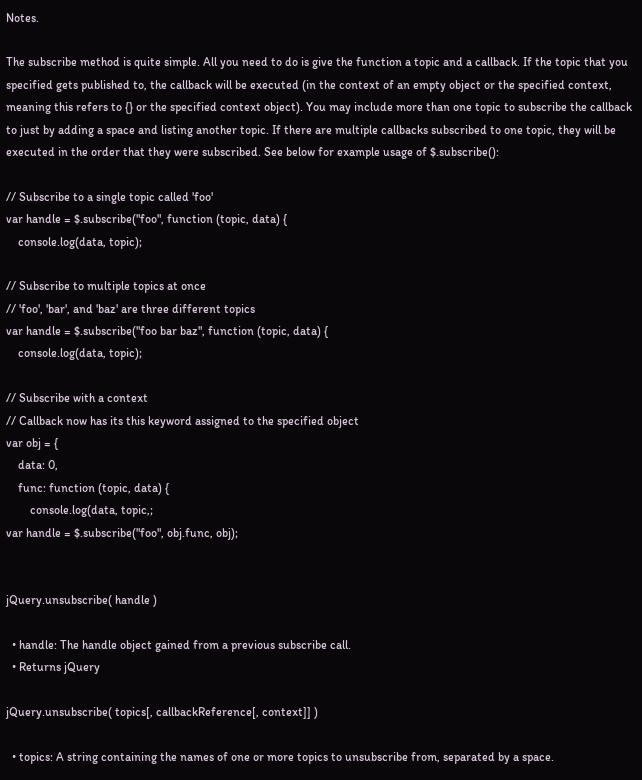Notes.

The subscribe method is quite simple. All you need to do is give the function a topic and a callback. If the topic that you specified gets published to, the callback will be executed (in the context of an empty object or the specified context, meaning this refers to {} or the specified context object). You may include more than one topic to subscribe the callback to just by adding a space and listing another topic. If there are multiple callbacks subscribed to one topic, they will be executed in the order that they were subscribed. See below for example usage of $.subscribe():

// Subscribe to a single topic called 'foo'
var handle = $.subscribe("foo", function (topic, data) {
    console.log(data, topic);

// Subscribe to multiple topics at once
// 'foo', 'bar', and 'baz' are three different topics
var handle = $.subscribe("foo bar baz", function (topic, data) {
    console.log(data, topic);

// Subscribe with a context
// Callback now has its this keyword assigned to the specified object
var obj = {
    data: 0,
    func: function (topic, data) {
        console.log(data, topic,;
var handle = $.subscribe("foo", obj.func, obj);


jQuery.unsubscribe( handle )

  • handle: The handle object gained from a previous subscribe call.
  • Returns jQuery

jQuery.unsubscribe( topics[, callbackReference[, context]] )

  • topics: A string containing the names of one or more topics to unsubscribe from, separated by a space.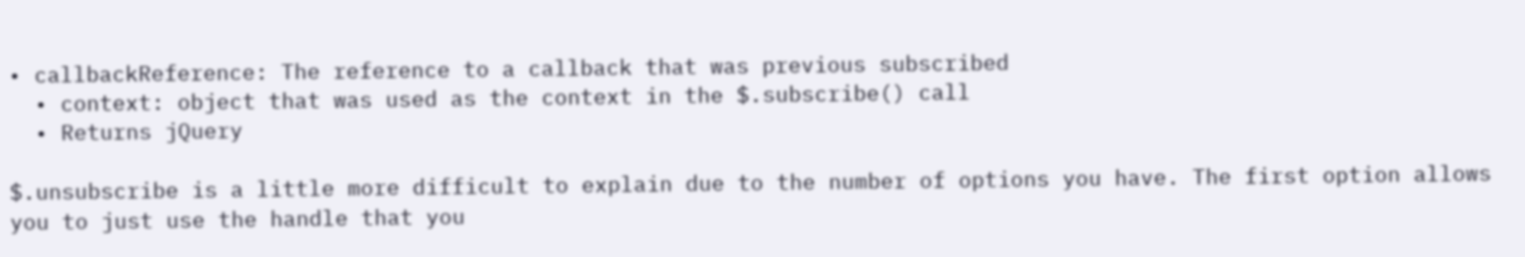• callbackReference: The reference to a callback that was previous subscribed
  • context: object that was used as the context in the $.subscribe() call
  • Returns jQuery

$.unsubscribe is a little more difficult to explain due to the number of options you have. The first option allows you to just use the handle that you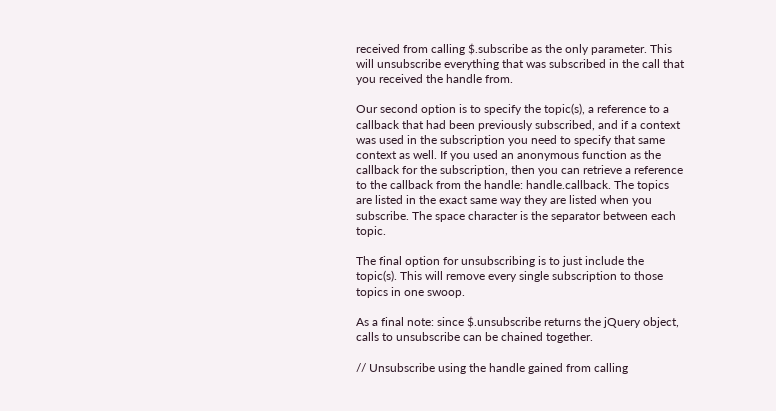received from calling $.subscribe as the only parameter. This will unsubscribe everything that was subscribed in the call that you received the handle from.

Our second option is to specify the topic(s), a reference to a callback that had been previously subscribed, and if a context was used in the subscription you need to specify that same context as well. If you used an anonymous function as the callback for the subscription, then you can retrieve a reference to the callback from the handle: handle.callback. The topics are listed in the exact same way they are listed when you subscribe. The space character is the separator between each topic.

The final option for unsubscribing is to just include the topic(s). This will remove every single subscription to those topics in one swoop.

As a final note: since $.unsubscribe returns the jQuery object, calls to unsubscribe can be chained together.

// Unsubscribe using the handle gained from calling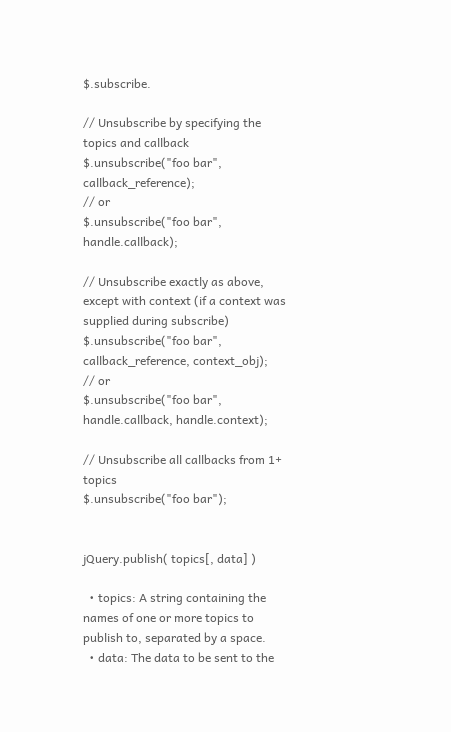$.subscribe.

// Unsubscribe by specifying the topics and callback
$.unsubscribe("foo bar", callback_reference);
// or
$.unsubscribe("foo bar", handle.callback);

// Unsubscribe exactly as above, except with context (if a context was supplied during subscribe)
$.unsubscribe("foo bar", callback_reference, context_obj);
// or
$.unsubscribe("foo bar", handle.callback, handle.context);

// Unsubscribe all callbacks from 1+ topics
$.unsubscribe("foo bar");


jQuery.publish( topics[, data] )

  • topics: A string containing the names of one or more topics to publish to, separated by a space.
  • data: The data to be sent to the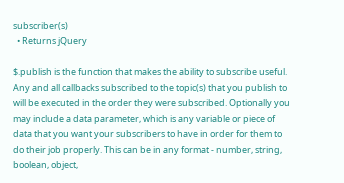subscriber(s)
  • Returns jQuery

$.publish is the function that makes the ability to subscribe useful. Any and all callbacks subscribed to the topic(s) that you publish to will be executed in the order they were subscribed. Optionally you may include a data parameter, which is any variable or piece of data that you want your subscribers to have in order for them to do their job properly. This can be in any format - number, string, boolean, object,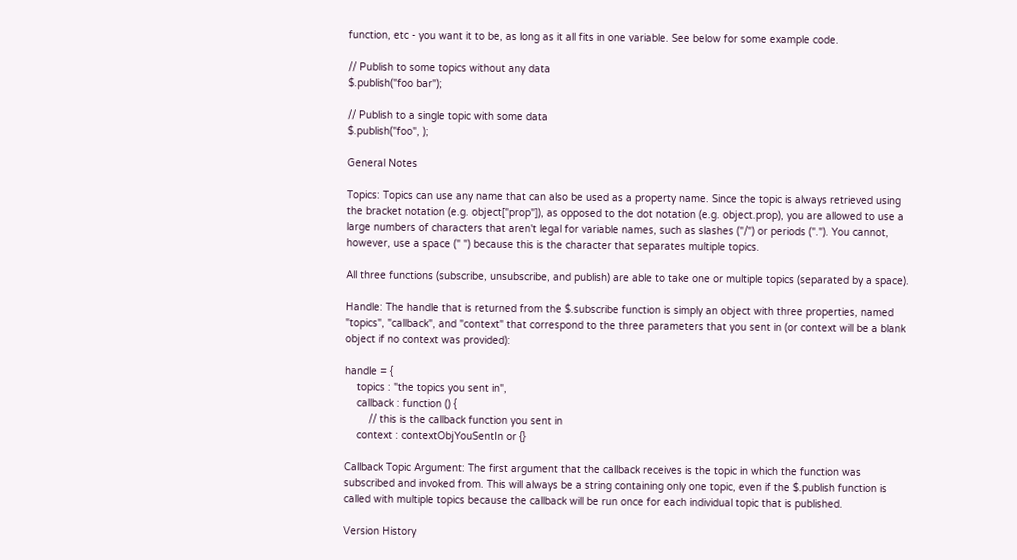function, etc - you want it to be, as long as it all fits in one variable. See below for some example code.

// Publish to some topics without any data
$.publish("foo bar");

// Publish to a single topic with some data
$.publish("foo", );

General Notes

Topics: Topics can use any name that can also be used as a property name. Since the topic is always retrieved using the bracket notation (e.g. object["prop"]), as opposed to the dot notation (e.g. object.prop), you are allowed to use a large numbers of characters that aren't legal for variable names, such as slashes ("/") or periods ("."). You cannot, however, use a space (" ") because this is the character that separates multiple topics.

All three functions (subscribe, unsubscribe, and publish) are able to take one or multiple topics (separated by a space).

Handle: The handle that is returned from the $.subscribe function is simply an object with three properties, named "topics", "callback", and "context" that correspond to the three parameters that you sent in (or context will be a blank object if no context was provided):

handle = {
    topics : "the topics you sent in",
    callback : function () {
        // this is the callback function you sent in
    context : contextObjYouSentIn or {}

Callback Topic Argument: The first argument that the callback receives is the topic in which the function was subscribed and invoked from. This will always be a string containing only one topic, even if the $.publish function is called with multiple topics because the callback will be run once for each individual topic that is published.

Version History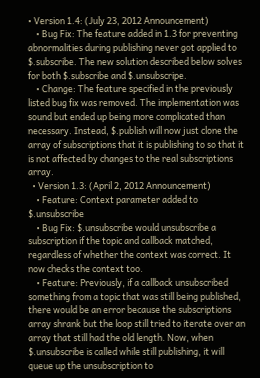• Version 1.4: (July 23, 2012 Announcement)
    • Bug Fix: The feature added in 1.3 for preventing abnormalities during publishing never got applied to $.subscribe. The new solution described below solves for both $.subscribe and $.unsubscripe.
    • Change: The feature specified in the previously listed bug fix was removed. The implementation was sound but ended up being more complicated than necessary. Instead, $.publish will now just clone the array of subscriptions that it is publishing to so that it is not affected by changes to the real subscriptions array.
  • Version 1.3: (April 2, 2012 Announcement)
    • Feature: Context parameter added to $.unsubscribe
    • Bug Fix: $.unsubscribe would unsubscribe a subscription if the topic and callback matched, regardless of whether the context was correct. It now checks the context too.
    • Feature: Previously, if a callback unsubscribed something from a topic that was still being published, there would be an error because the subscriptions array shrank but the loop still tried to iterate over an array that still had the old length. Now, when $.unsubscribe is called while still publishing, it will queue up the unsubscription to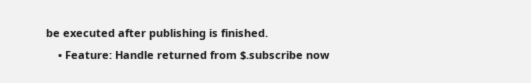be executed after publishing is finished.
    • Feature: Handle returned from $.subscribe now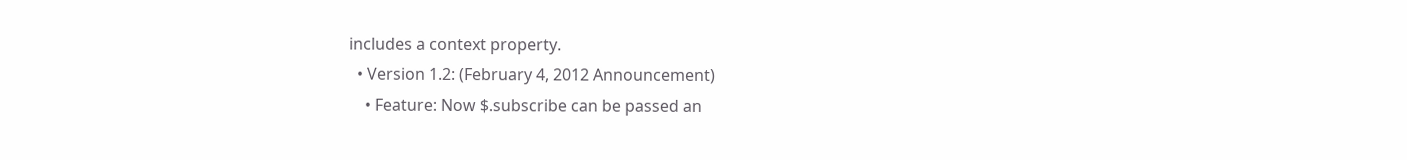includes a context property.
  • Version 1.2: (February 4, 2012 Announcement)
    • Feature: Now $.subscribe can be passed an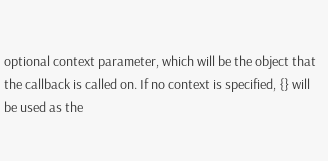optional context parameter, which will be the object that the callback is called on. If no context is specified, {} will be used as the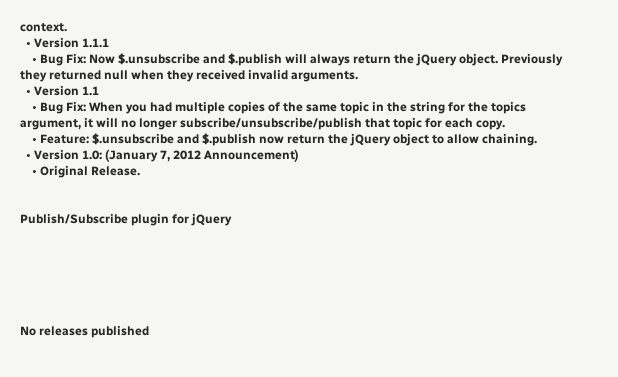context.
  • Version 1.1.1
    • Bug Fix: Now $.unsubscribe and $.publish will always return the jQuery object. Previously they returned null when they received invalid arguments.
  • Version 1.1
    • Bug Fix: When you had multiple copies of the same topic in the string for the topics argument, it will no longer subscribe/unsubscribe/publish that topic for each copy.
    • Feature: $.unsubscribe and $.publish now return the jQuery object to allow chaining.
  • Version 1.0: (January 7, 2012 Announcement)
    • Original Release.


Publish/Subscribe plugin for jQuery






No releases published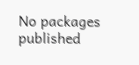No packages published